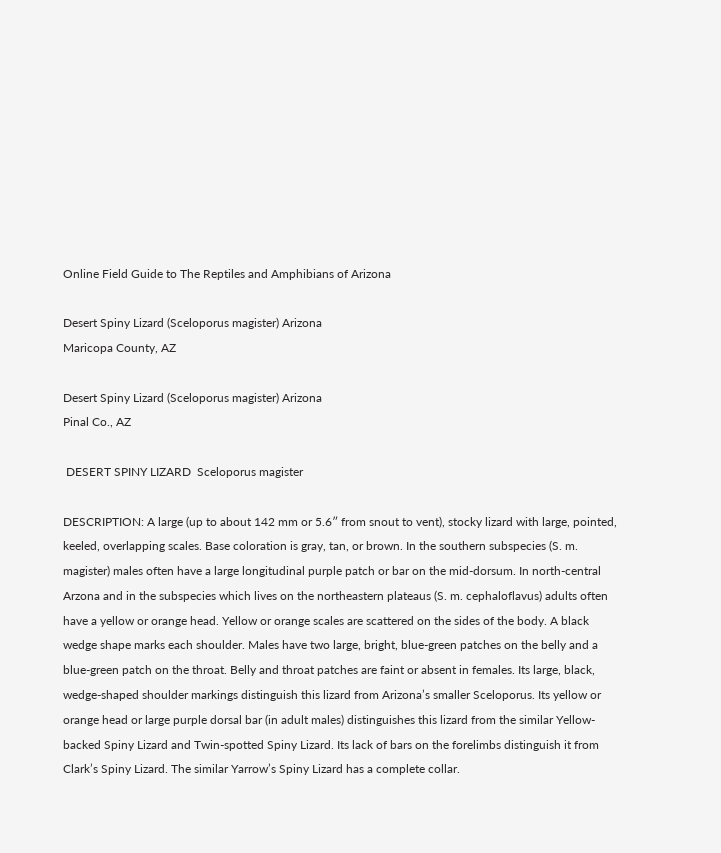Online Field Guide to The Reptiles and Amphibians of Arizona

Desert Spiny Lizard (Sceloporus magister) Arizona
Maricopa County, AZ

Desert Spiny Lizard (Sceloporus magister) Arizona
Pinal Co., AZ

 DESERT SPINY LIZARD  Sceloporus magister

DESCRIPTION: A large (up to about 142 mm or 5.6″ from snout to vent), stocky lizard with large, pointed, keeled, overlapping scales. Base coloration is gray, tan, or brown. In the southern subspecies (S. m. magister) males often have a large longitudinal purple patch or bar on the mid-dorsum. In north-central Arzona and in the subspecies which lives on the northeastern plateaus (S. m. cephaloflavus) adults often have a yellow or orange head. Yellow or orange scales are scattered on the sides of the body. A black wedge shape marks each shoulder. Males have two large, bright, blue-green patches on the belly and a blue-green patch on the throat. Belly and throat patches are faint or absent in females. Its large, black, wedge-shaped shoulder markings distinguish this lizard from Arizona’s smaller Sceloporus. Its yellow or orange head or large purple dorsal bar (in adult males) distinguishes this lizard from the similar Yellow-backed Spiny Lizard and Twin-spotted Spiny Lizard. Its lack of bars on the forelimbs distinguish it from Clark’s Spiny Lizard. The similar Yarrow’s Spiny Lizard has a complete collar.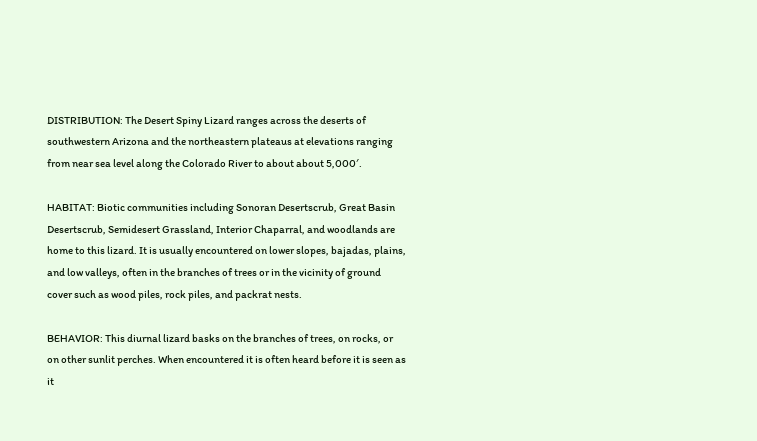DISTRIBUTION: The Desert Spiny Lizard ranges across the deserts of southwestern Arizona and the northeastern plateaus at elevations ranging from near sea level along the Colorado River to about about 5,000′.

HABITAT: Biotic communities including Sonoran Desertscrub, Great Basin Desertscrub, Semidesert Grassland, Interior Chaparral, and woodlands are home to this lizard. It is usually encountered on lower slopes, bajadas, plains, and low valleys, often in the branches of trees or in the vicinity of ground cover such as wood piles, rock piles, and packrat nests.

BEHAVIOR: This diurnal lizard basks on the branches of trees, on rocks, or on other sunlit perches. When encountered it is often heard before it is seen as it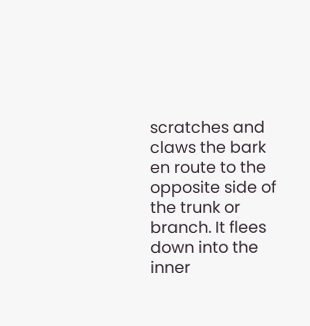scratches and claws the bark en route to the opposite side of the trunk or branch. It flees down into the inner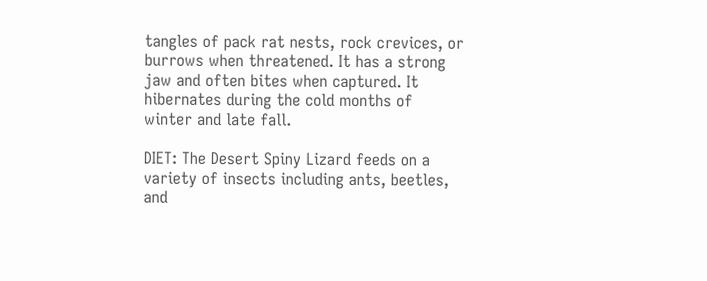tangles of pack rat nests, rock crevices, or burrows when threatened. It has a strong jaw and often bites when captured. It hibernates during the cold months of winter and late fall.

DIET: The Desert Spiny Lizard feeds on a variety of insects including ants, beetles, and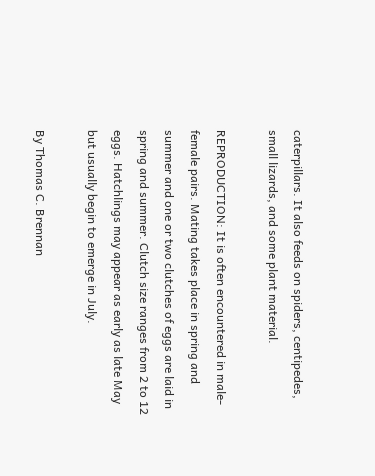caterpillars. It also feeds on spiders, centipedes, small lizards, and some plant material.

REPRODUCTION: It is often encountered in male-female pairs. Mating takes place in spring and summer and one or two clutches of eggs are laid in spring and summer. Clutch size ranges from 2 to 12 eggs. Hatchlings may appear as early as late May but usually begin to emerge in July.

By Thomas C. Brennan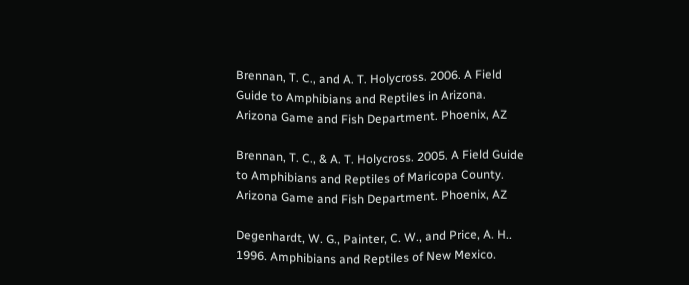Brennan, T. C., and A. T. Holycross. 2006. A Field Guide to Amphibians and Reptiles in Arizona. Arizona Game and Fish Department. Phoenix, AZ

Brennan, T. C., & A. T. Holycross. 2005. A Field Guide to Amphibians and Reptiles of Maricopa County. Arizona Game and Fish Department. Phoenix, AZ

Degenhardt, W. G., Painter, C. W., and Price, A. H.. 1996. Amphibians and Reptiles of New Mexico.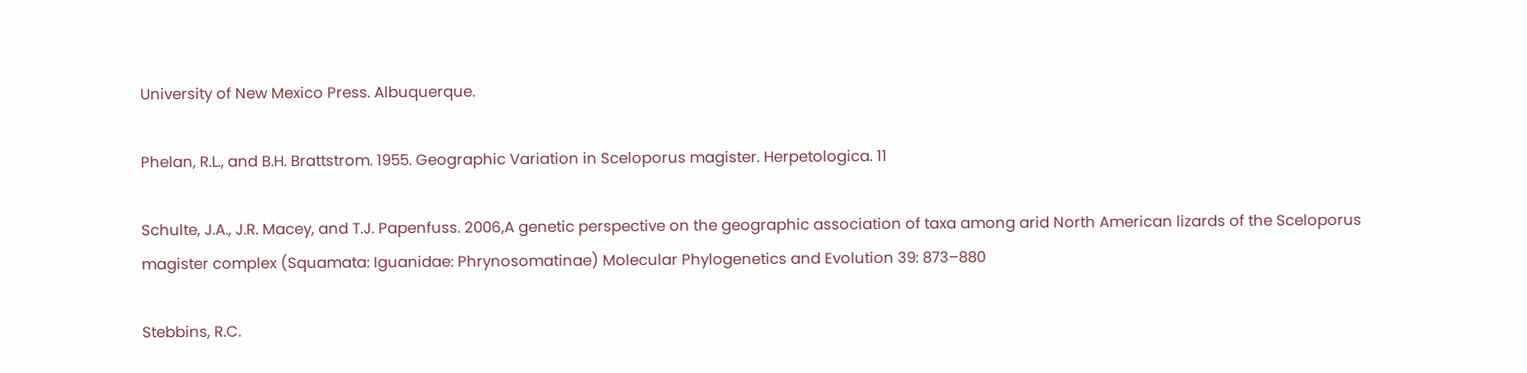University of New Mexico Press. Albuquerque.

Phelan, R.L., and B.H. Brattstrom. 1955. Geographic Variation in Sceloporus magister. Herpetologica. 11

Schulte, J.A., J.R. Macey, and T.J. Papenfuss. 2006,A genetic perspective on the geographic association of taxa among arid North American lizards of the Sceloporus magister complex (Squamata: Iguanidae: Phrynosomatinae) Molecular Phylogenetics and Evolution 39: 873–880

Stebbins, R.C.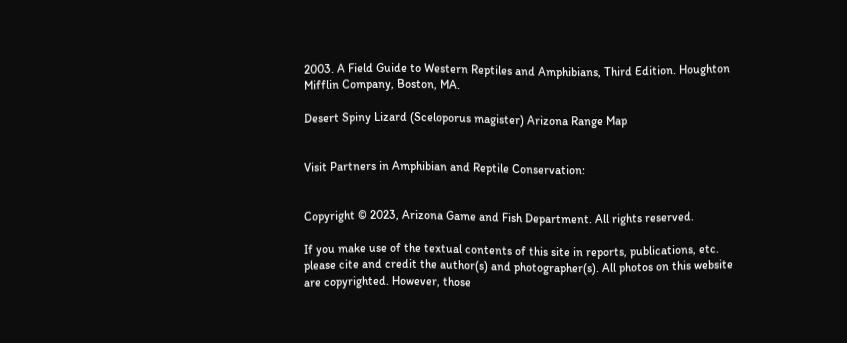2003. A Field Guide to Western Reptiles and Amphibians, Third Edition. Houghton Mifflin Company, Boston, MA.

Desert Spiny Lizard (Sceloporus magister) Arizona Range Map


Visit Partners in Amphibian and Reptile Conservation:


Copyright © 2023, Arizona Game and Fish Department. All rights reserved.

If you make use of the textual contents of this site in reports, publications, etc. please cite and credit the author(s) and photographer(s). All photos on this website are copyrighted. However, those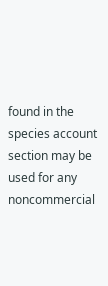found in the species account section may be used for any noncommercial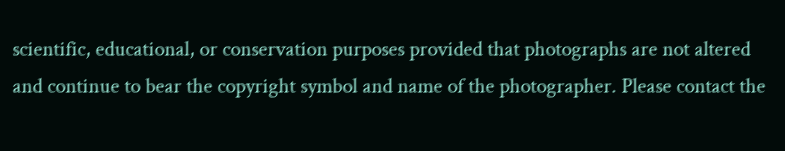scientific, educational, or conservation purposes provided that photographs are not altered and continue to bear the copyright symbol and name of the photographer. Please contact the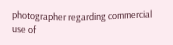photographer regarding commercial use of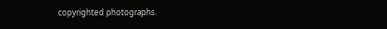copyrighted photographs.